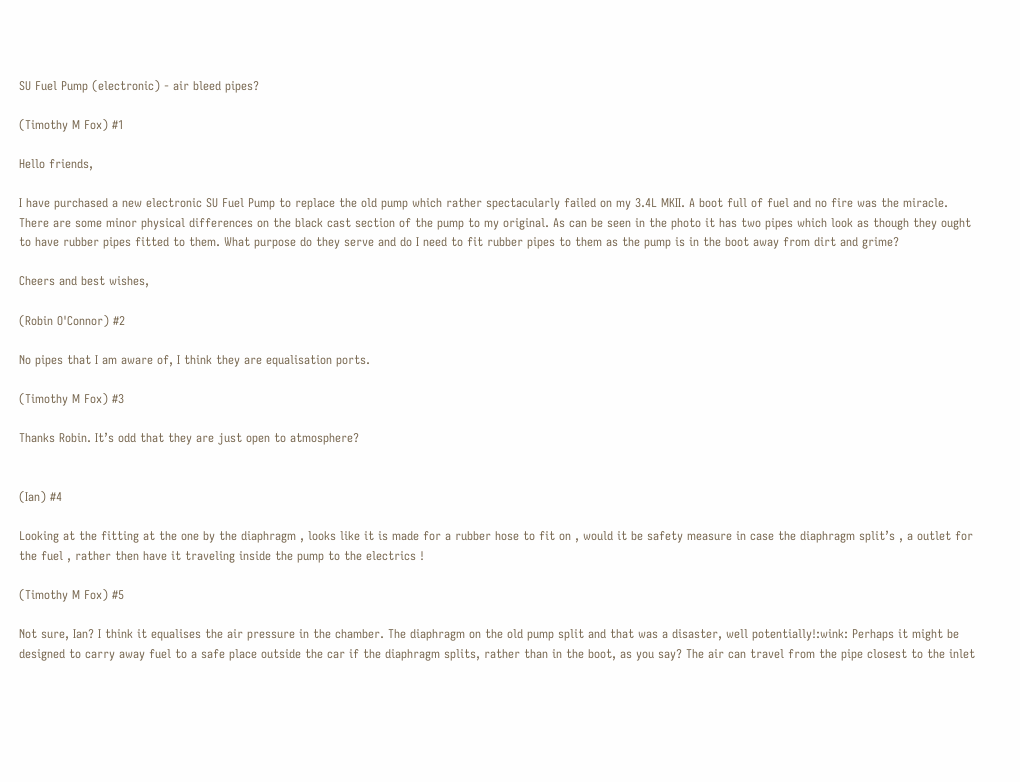SU Fuel Pump (electronic) - air bleed pipes?

(Timothy M Fox) #1

Hello friends,

I have purchased a new electronic SU Fuel Pump to replace the old pump which rather spectacularly failed on my 3.4L MKII. A boot full of fuel and no fire was the miracle. There are some minor physical differences on the black cast section of the pump to my original. As can be seen in the photo it has two pipes which look as though they ought to have rubber pipes fitted to them. What purpose do they serve and do I need to fit rubber pipes to them as the pump is in the boot away from dirt and grime?

Cheers and best wishes,

(Robin O'Connor) #2

No pipes that I am aware of, I think they are equalisation ports.

(Timothy M Fox) #3

Thanks Robin. It’s odd that they are just open to atmosphere?


(Ian) #4

Looking at the fitting at the one by the diaphragm , looks like it is made for a rubber hose to fit on , would it be safety measure in case the diaphragm split’s , a outlet for the fuel , rather then have it traveling inside the pump to the electrics !

(Timothy M Fox) #5

Not sure, Ian? I think it equalises the air pressure in the chamber. The diaphragm on the old pump split and that was a disaster, well potentially!:wink: Perhaps it might be designed to carry away fuel to a safe place outside the car if the diaphragm splits, rather than in the boot, as you say? The air can travel from the pipe closest to the inlet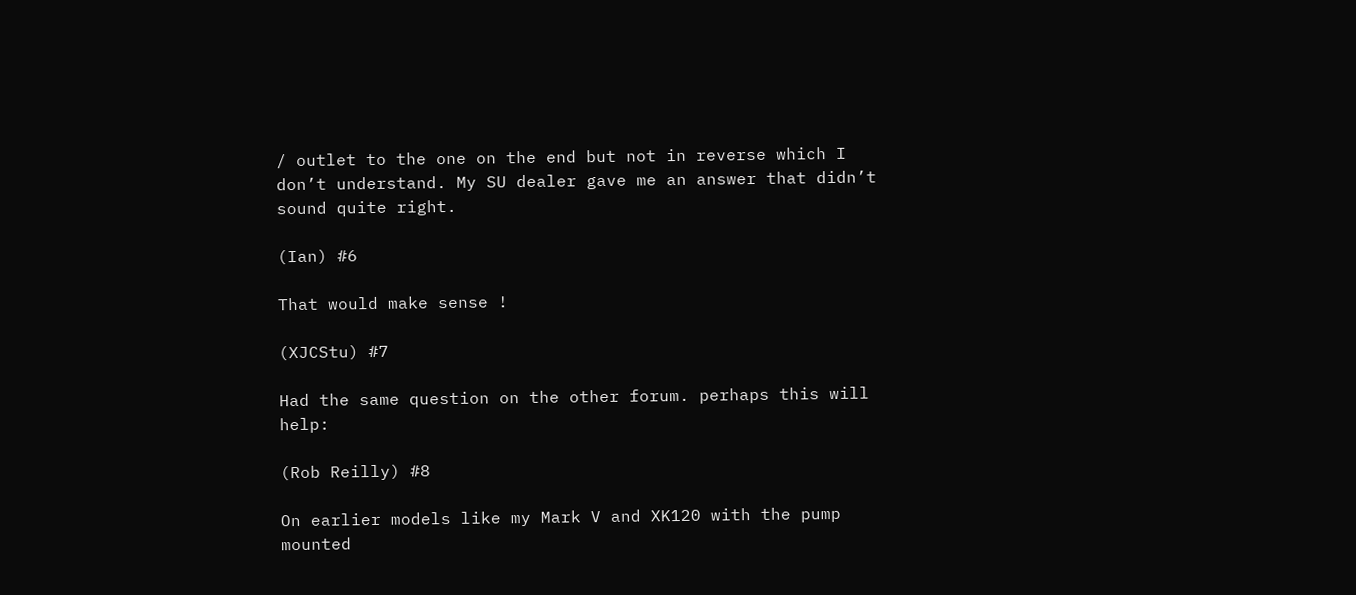/ outlet to the one on the end but not in reverse which I don’t understand. My SU dealer gave me an answer that didn’t sound quite right.

(Ian) #6

That would make sense !

(XJCStu) #7

Had the same question on the other forum. perhaps this will help:

(Rob Reilly) #8

On earlier models like my Mark V and XK120 with the pump mounted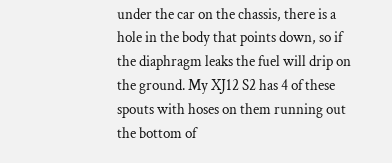under the car on the chassis, there is a hole in the body that points down, so if the diaphragm leaks the fuel will drip on the ground. My XJ12 S2 has 4 of these spouts with hoses on them running out the bottom of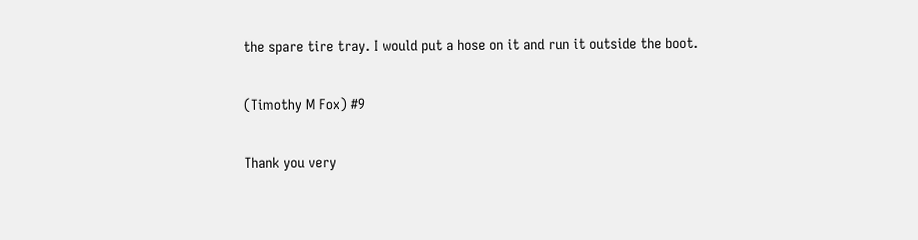the spare tire tray. I would put a hose on it and run it outside the boot.

(Timothy M Fox) #9

Thank you very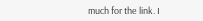much for the link. I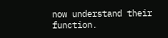now understand their function.